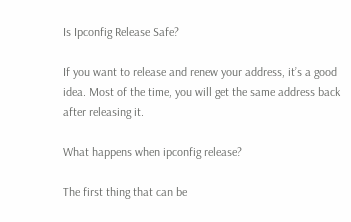Is Ipconfig Release Safe?

If you want to release and renew your address, it’s a good idea. Most of the time, you will get the same address back after releasing it.

What happens when ipconfig release?

The first thing that can be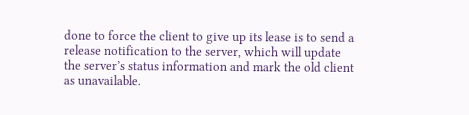done to force the client to give up its lease is to send a release notification to the server, which will update the server’s status information and mark the old client as unavailable.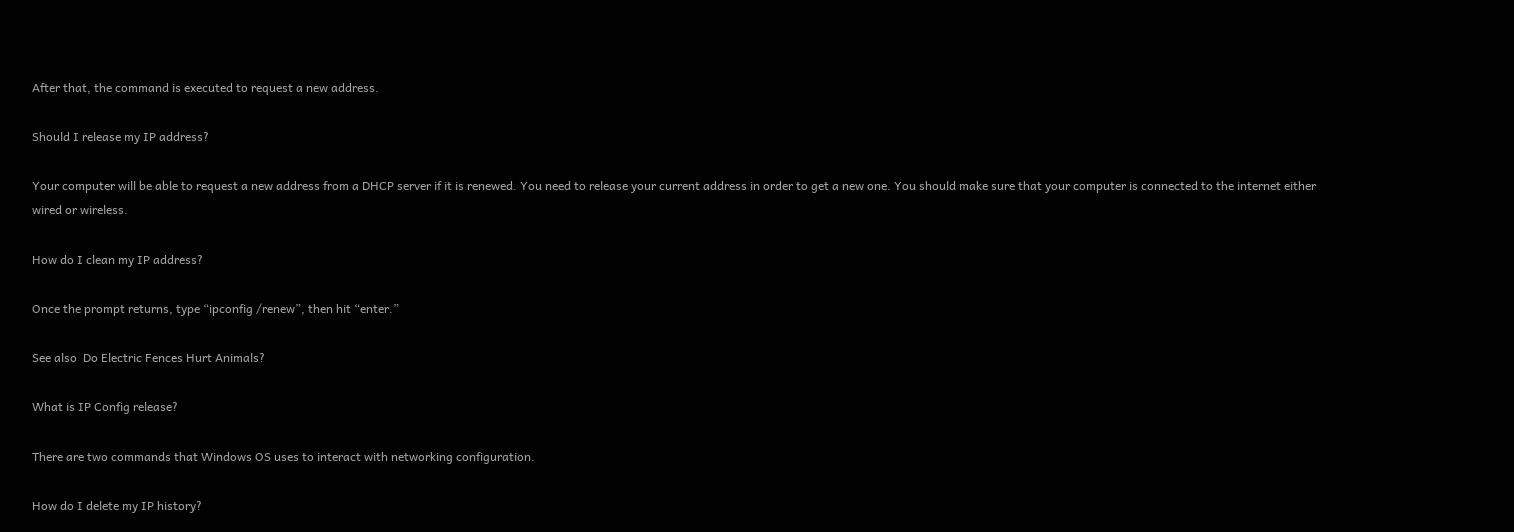After that, the command is executed to request a new address.

Should I release my IP address?

Your computer will be able to request a new address from a DHCP server if it is renewed. You need to release your current address in order to get a new one. You should make sure that your computer is connected to the internet either wired or wireless.

How do I clean my IP address?

Once the prompt returns, type “ipconfig /renew”, then hit “enter.”

See also  Do Electric Fences Hurt Animals?

What is IP Config release?

There are two commands that Windows OS uses to interact with networking configuration.

How do I delete my IP history?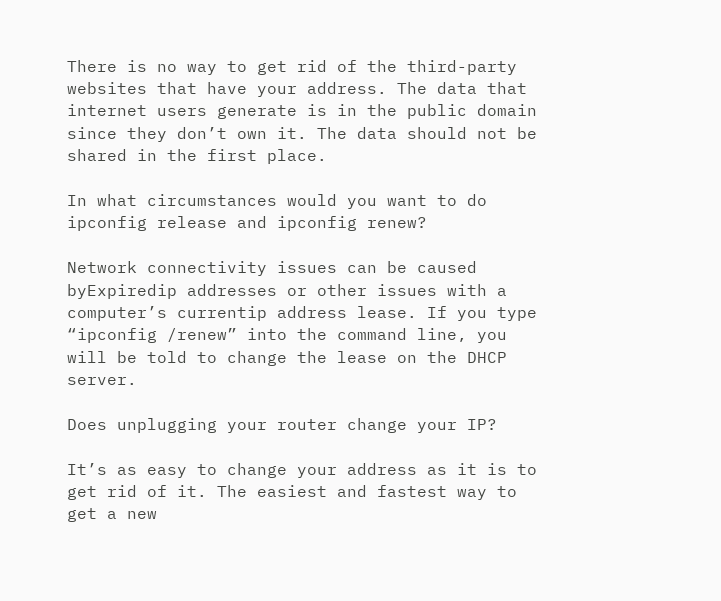There is no way to get rid of the third-party websites that have your address. The data that internet users generate is in the public domain since they don’t own it. The data should not be shared in the first place.

In what circumstances would you want to do ipconfig release and ipconfig renew?

Network connectivity issues can be caused byExpiredip addresses or other issues with a computer’s currentip address lease. If you type “ipconfig /renew” into the command line, you will be told to change the lease on the DHCP server.

Does unplugging your router change your IP?

It’s as easy to change your address as it is to get rid of it. The easiest and fastest way to get a new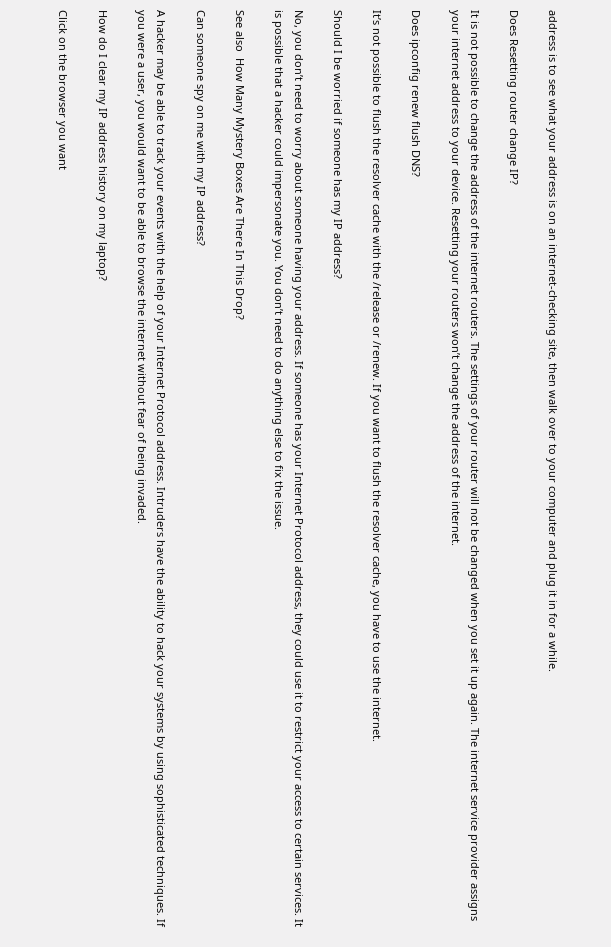address is to see what your address is on an internet-checking site, then walk over to your computer and plug it in for a while.

Does Resetting router change IP?

It is not possible to change the address of the internet routers. The settings of your router will not be changed when you set it up again. The internet service provider assigns your internet address to your device. Resetting your routers won’t change the address of the internet.

Does ipconfig renew flush DNS?

It’s not possible to flush the resolver cache with the /release or /renew. If you want to flush the resolver cache, you have to use the internet.

Should I be worried if someone has my IP address?

No, you don’t need to worry about someone having your address. If someone has your Internet Protocol address, they could use it to restrict your access to certain services. It is possible that a hacker could impersonate you. You don’t need to do anything else to fix the issue.

See also  How Many Mystery Boxes Are There In This Drop?

Can someone spy on me with my IP address?

A hacker may be able to track your events with the help of your Internet Protocol address. Intruders have the ability to hack your systems by using sophisticated techniques. If you were a user, you would want to be able to browse the internet without fear of being invaded.

How do I clear my IP address history on my laptop?

Click on the browser you want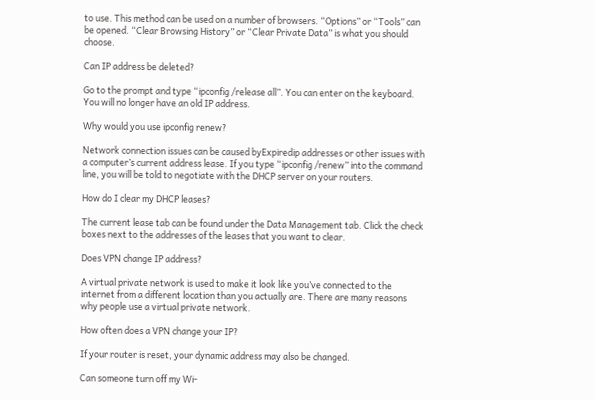to use. This method can be used on a number of browsers. “Options” or “Tools” can be opened. “Clear Browsing History” or “Clear Private Data” is what you should choose.

Can IP address be deleted?

Go to the prompt and type “ipconfig /release all”. You can enter on the keyboard. You will no longer have an old IP address.

Why would you use ipconfig renew?

Network connection issues can be caused byExpiredip addresses or other issues with a computer’s current address lease. If you type “ipconfig /renew” into the command line, you will be told to negotiate with the DHCP server on your routers.

How do I clear my DHCP leases?

The current lease tab can be found under the Data Management tab. Click the check boxes next to the addresses of the leases that you want to clear.

Does VPN change IP address?

A virtual private network is used to make it look like you’ve connected to the internet from a different location than you actually are. There are many reasons why people use a virtual private network.

How often does a VPN change your IP?

If your router is reset, your dynamic address may also be changed.

Can someone turn off my Wi-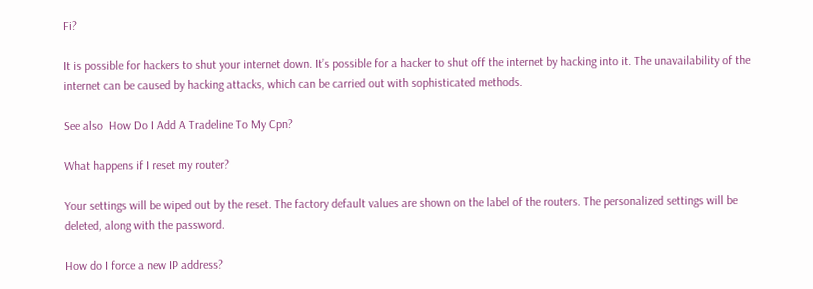Fi?

It is possible for hackers to shut your internet down. It’s possible for a hacker to shut off the internet by hacking into it. The unavailability of the internet can be caused by hacking attacks, which can be carried out with sophisticated methods.

See also  How Do I Add A Tradeline To My Cpn?

What happens if I reset my router?

Your settings will be wiped out by the reset. The factory default values are shown on the label of the routers. The personalized settings will be deleted, along with the password.

How do I force a new IP address?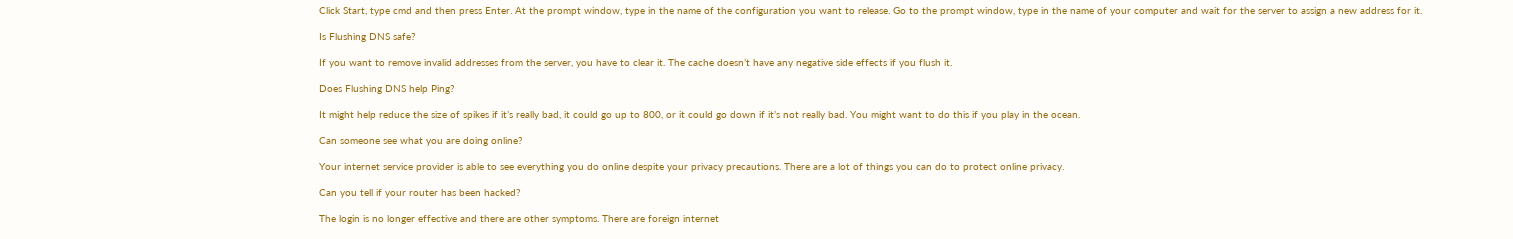Click Start, type cmd and then press Enter. At the prompt window, type in the name of the configuration you want to release. Go to the prompt window, type in the name of your computer and wait for the server to assign a new address for it.

Is Flushing DNS safe?

If you want to remove invalid addresses from the server, you have to clear it. The cache doesn’t have any negative side effects if you flush it.

Does Flushing DNS help Ping?

It might help reduce the size of spikes if it’s really bad, it could go up to 800, or it could go down if it’s not really bad. You might want to do this if you play in the ocean.

Can someone see what you are doing online?

Your internet service provider is able to see everything you do online despite your privacy precautions. There are a lot of things you can do to protect online privacy.

Can you tell if your router has been hacked?

The login is no longer effective and there are other symptoms. There are foreign internet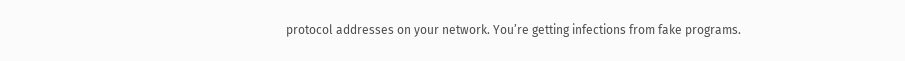protocol addresses on your network. You’re getting infections from fake programs.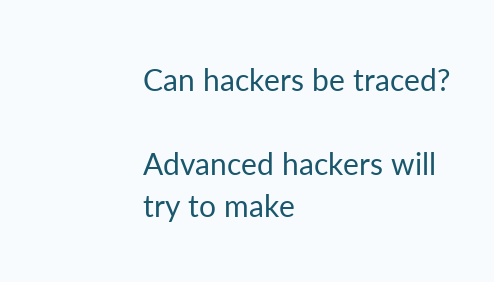Can hackers be traced?

Advanced hackers will try to make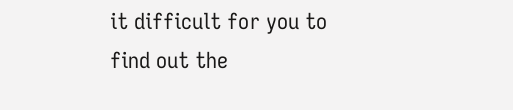it difficult for you to find out the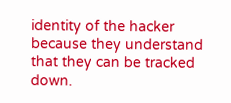identity of the hacker because they understand that they can be tracked down.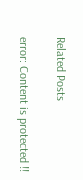Related Posts

error: Content is protected !!